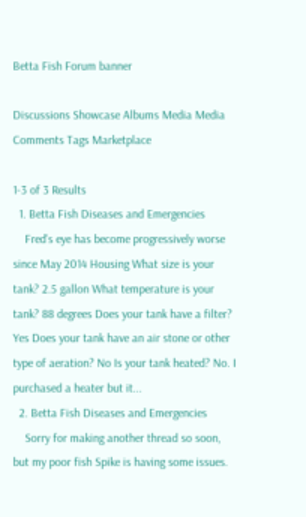Betta Fish Forum banner

Discussions Showcase Albums Media Media Comments Tags Marketplace

1-3 of 3 Results
  1. Betta Fish Diseases and Emergencies
    Fred's eye has become progressively worse since May 2014 Housing What size is your tank? 2.5 gallon What temperature is your tank? 88 degrees Does your tank have a filter? Yes Does your tank have an air stone or other type of aeration? No Is your tank heated? No. I purchased a heater but it...
  2. Betta Fish Diseases and Emergencies
    Sorry for making another thread so soon, but my poor fish Spike is having some issues.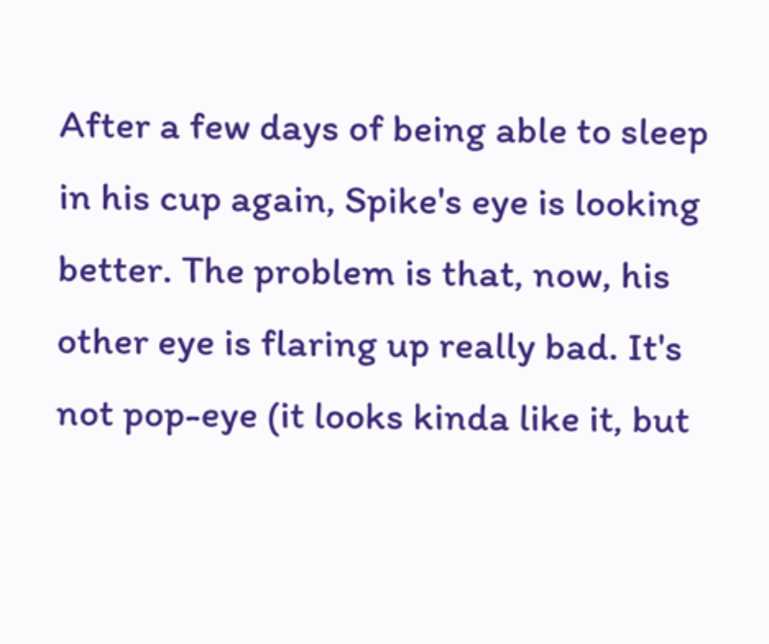After a few days of being able to sleep in his cup again, Spike's eye is looking better. The problem is that, now, his other eye is flaring up really bad. It's not pop-eye (it looks kinda like it, but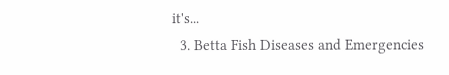it's...
  3. Betta Fish Diseases and Emergencies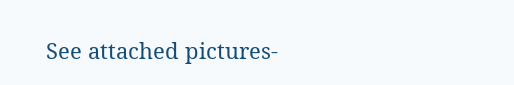See attached pictures-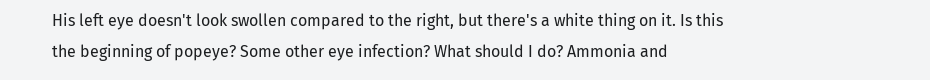His left eye doesn't look swollen compared to the right, but there's a white thing on it. Is this the beginning of popeye? Some other eye infection? What should I do? Ammonia and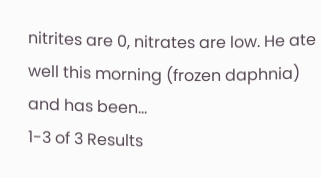nitrites are 0, nitrates are low. He ate well this morning (frozen daphnia) and has been...
1-3 of 3 Results